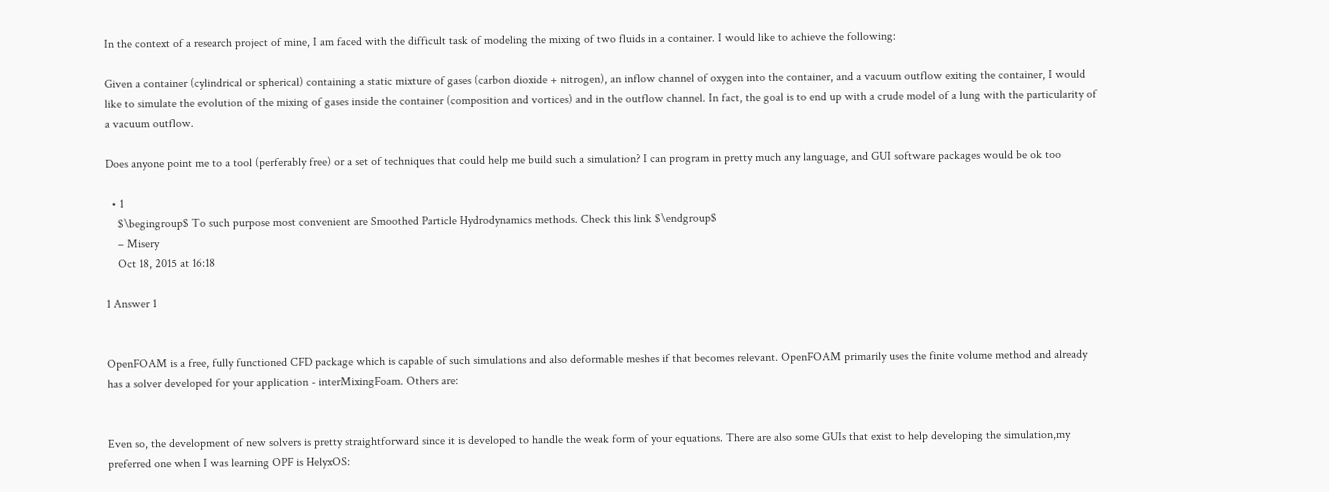In the context of a research project of mine, I am faced with the difficult task of modeling the mixing of two fluids in a container. I would like to achieve the following:

Given a container (cylindrical or spherical) containing a static mixture of gases (carbon dioxide + nitrogen), an inflow channel of oxygen into the container, and a vacuum outflow exiting the container, I would like to simulate the evolution of the mixing of gases inside the container (composition and vortices) and in the outflow channel. In fact, the goal is to end up with a crude model of a lung with the particularity of a vacuum outflow.

Does anyone point me to a tool (perferably free) or a set of techniques that could help me build such a simulation? I can program in pretty much any language, and GUI software packages would be ok too

  • 1
    $\begingroup$ To such purpose most convenient are Smoothed Particle Hydrodynamics methods. Check this link $\endgroup$
    – Misery
    Oct 18, 2015 at 16:18

1 Answer 1


OpenFOAM is a free, fully functioned CFD package which is capable of such simulations and also deformable meshes if that becomes relevant. OpenFOAM primarily uses the finite volume method and already has a solver developed for your application - interMixingFoam. Others are:


Even so, the development of new solvers is pretty straightforward since it is developed to handle the weak form of your equations. There are also some GUIs that exist to help developing the simulation,my preferred one when I was learning OPF is HelyxOS: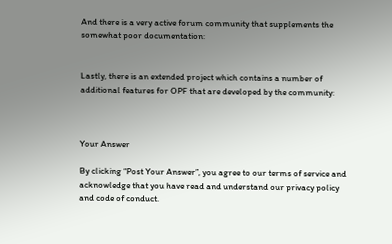And there is a very active forum community that supplements the somewhat poor documentation:


Lastly, there is an extended project which contains a number of additional features for OPF that are developed by the community:



Your Answer

By clicking “Post Your Answer”, you agree to our terms of service and acknowledge that you have read and understand our privacy policy and code of conduct.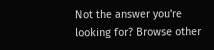Not the answer you're looking for? Browse other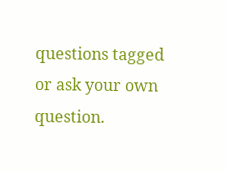questions tagged or ask your own question.